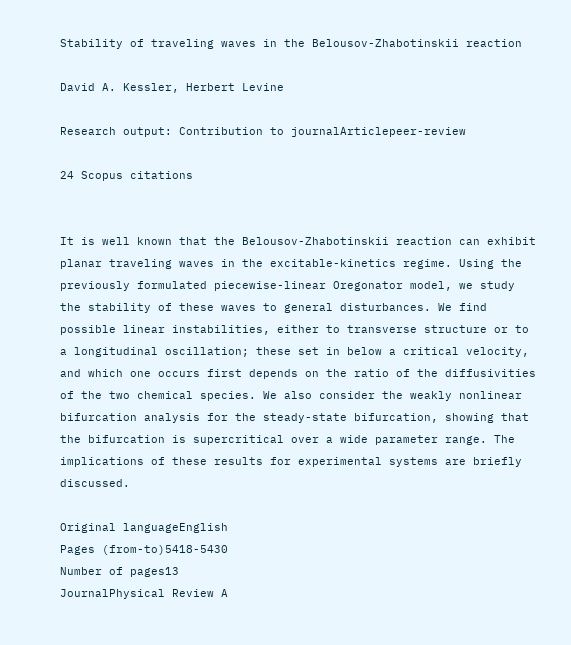Stability of traveling waves in the Belousov-Zhabotinskii reaction

David A. Kessler, Herbert Levine

Research output: Contribution to journalArticlepeer-review

24 Scopus citations


It is well known that the Belousov-Zhabotinskii reaction can exhibit planar traveling waves in the excitable-kinetics regime. Using the previously formulated piecewise-linear Oregonator model, we study the stability of these waves to general disturbances. We find possible linear instabilities, either to transverse structure or to a longitudinal oscillation; these set in below a critical velocity, and which one occurs first depends on the ratio of the diffusivities of the two chemical species. We also consider the weakly nonlinear bifurcation analysis for the steady-state bifurcation, showing that the bifurcation is supercritical over a wide parameter range. The implications of these results for experimental systems are briefly discussed.

Original languageEnglish
Pages (from-to)5418-5430
Number of pages13
JournalPhysical Review A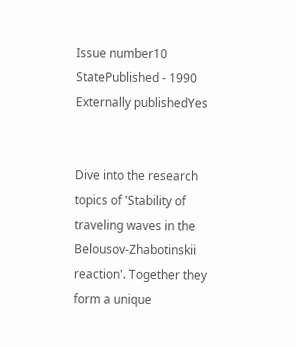Issue number10
StatePublished - 1990
Externally publishedYes


Dive into the research topics of 'Stability of traveling waves in the Belousov-Zhabotinskii reaction'. Together they form a unique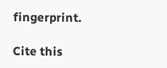fingerprint.

Cite this